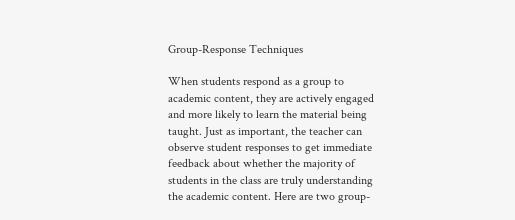Group-Response Techniques

When students respond as a group to academic content, they are actively engaged and more likely to learn the material being taught. Just as important, the teacher can observe student responses to get immediate feedback about whether the majority of students in the class are truly understanding the academic content. Here are two group-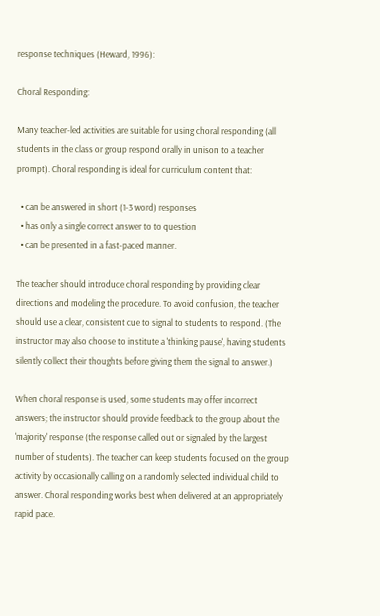response techniques (Heward, 1996):

Choral Responding:

Many teacher-led activities are suitable for using choral responding (all students in the class or group respond orally in unison to a teacher prompt). Choral responding is ideal for curriculum content that:

  • can be answered in short (1-3 word) responses
  • has only a single correct answer to to question
  • can be presented in a fast-paced manner.

The teacher should introduce choral responding by providing clear directions and modeling the procedure. To avoid confusion, the teacher should use a clear, consistent cue to signal to students to respond. (The instructor may also choose to institute a 'thinking pause', having students silently collect their thoughts before giving them the signal to answer.)

When choral response is used, some students may offer incorrect answers; the instructor should provide feedback to the group about the 'majority' response (the response called out or signaled by the largest number of students). The teacher can keep students focused on the group activity by occasionally calling on a randomly selected individual child to answer. Choral responding works best when delivered at an appropriately rapid pace.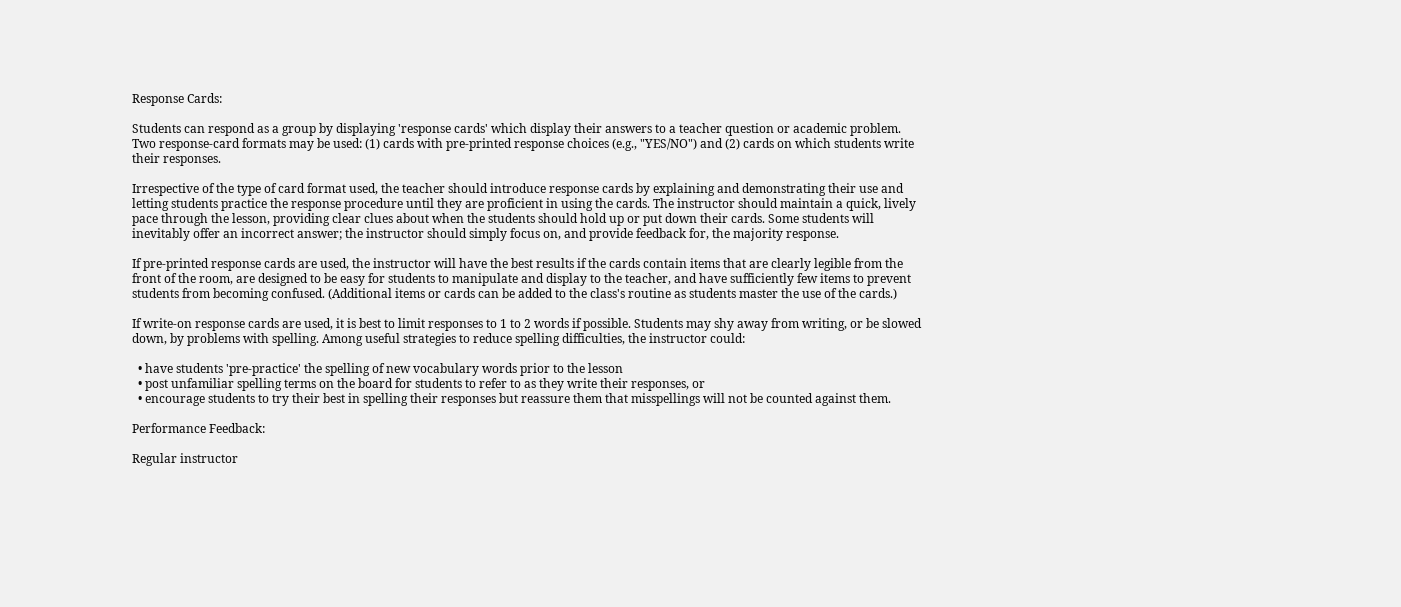Response Cards:

Students can respond as a group by displaying 'response cards' which display their answers to a teacher question or academic problem. Two response-card formats may be used: (1) cards with pre-printed response choices (e.g., "YES/NO") and (2) cards on which students write their responses.

Irrespective of the type of card format used, the teacher should introduce response cards by explaining and demonstrating their use and letting students practice the response procedure until they are proficient in using the cards. The instructor should maintain a quick, lively pace through the lesson, providing clear clues about when the students should hold up or put down their cards. Some students will inevitably offer an incorrect answer; the instructor should simply focus on, and provide feedback for, the majority response.

If pre-printed response cards are used, the instructor will have the best results if the cards contain items that are clearly legible from the front of the room, are designed to be easy for students to manipulate and display to the teacher, and have sufficiently few items to prevent students from becoming confused. (Additional items or cards can be added to the class's routine as students master the use of the cards.)

If write-on response cards are used, it is best to limit responses to 1 to 2 words if possible. Students may shy away from writing, or be slowed down, by problems with spelling. Among useful strategies to reduce spelling difficulties, the instructor could:

  • have students 'pre-practice' the spelling of new vocabulary words prior to the lesson
  • post unfamiliar spelling terms on the board for students to refer to as they write their responses, or
  • encourage students to try their best in spelling their responses but reassure them that misspellings will not be counted against them.

Performance Feedback:

Regular instructor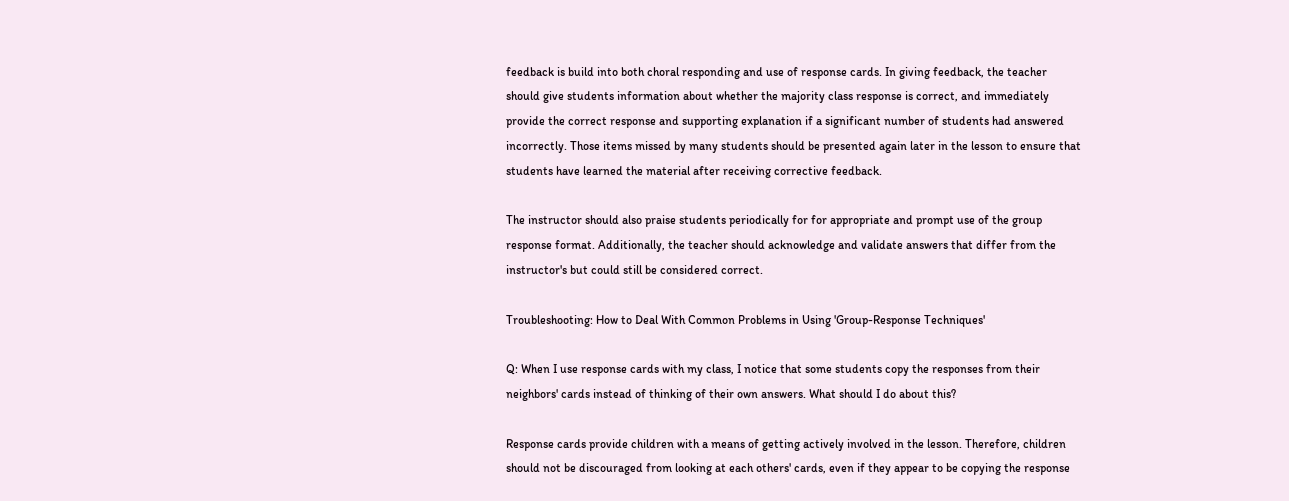feedback is build into both choral responding and use of response cards. In giving feedback, the teacher should give students information about whether the majority class response is correct, and immediately provide the correct response and supporting explanation if a significant number of students had answered incorrectly. Those items missed by many students should be presented again later in the lesson to ensure that students have learned the material after receiving corrective feedback.

The instructor should also praise students periodically for for appropriate and prompt use of the group response format. Additionally, the teacher should acknowledge and validate answers that differ from the instructor's but could still be considered correct.

Troubleshooting: How to Deal With Common Problems in Using 'Group-Response Techniques'

Q: When I use response cards with my class, I notice that some students copy the responses from their neighbors' cards instead of thinking of their own answers. What should I do about this?

Response cards provide children with a means of getting actively involved in the lesson. Therefore, children should not be discouraged from looking at each others' cards, even if they appear to be copying the response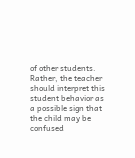of other students. Rather, the teacher should interpret this student behavior as a possible sign that the child may be confused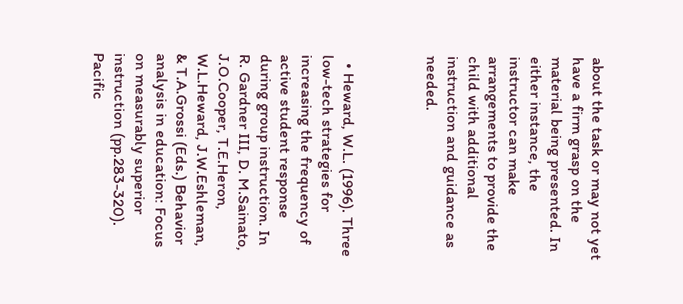about the task or may not yet have a firm grasp on the material being presented. In either instance, the instructor can make arrangements to provide the child with additional instruction and guidance as needed.



  • Heward, W.L. (1996). Three low-tech strategies for increasing the frequency of active student response during group instruction. In R. Gardner III, D. M.Sainato, J.O.Cooper, T.E.Heron, W.L.Heward, J.W.Eshleman, & T.A.Grossi (Eds.) Behavior analysis in education: Focus on measurably superior instruction (pp.283-320). Pacific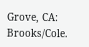Grove, CA: Brooks/Cole.